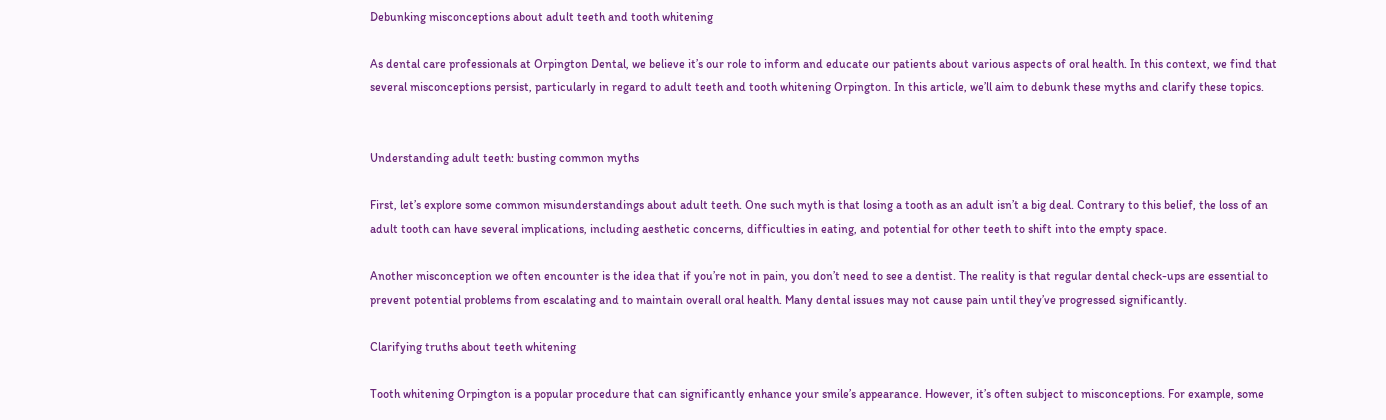Debunking misconceptions about adult teeth and tooth whitening

As dental care professionals at Orpington Dental, we believe it’s our role to inform and educate our patients about various aspects of oral health. In this context, we find that several misconceptions persist, particularly in regard to adult teeth and tooth whitening Orpington. In this article, we’ll aim to debunk these myths and clarify these topics.


Understanding adult teeth: busting common myths

First, let’s explore some common misunderstandings about adult teeth. One such myth is that losing a tooth as an adult isn’t a big deal. Contrary to this belief, the loss of an adult tooth can have several implications, including aesthetic concerns, difficulties in eating, and potential for other teeth to shift into the empty space.

Another misconception we often encounter is the idea that if you’re not in pain, you don’t need to see a dentist. The reality is that regular dental check-ups are essential to prevent potential problems from escalating and to maintain overall oral health. Many dental issues may not cause pain until they’ve progressed significantly.

Clarifying truths about teeth whitening

Tooth whitening Orpington is a popular procedure that can significantly enhance your smile’s appearance. However, it’s often subject to misconceptions. For example, some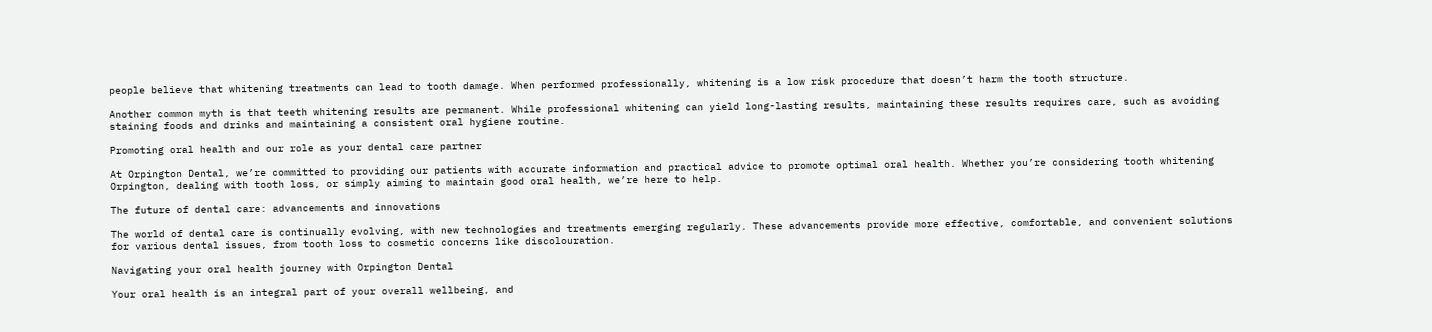people believe that whitening treatments can lead to tooth damage. When performed professionally, whitening is a low risk procedure that doesn’t harm the tooth structure.

Another common myth is that teeth whitening results are permanent. While professional whitening can yield long-lasting results, maintaining these results requires care, such as avoiding staining foods and drinks and maintaining a consistent oral hygiene routine.

Promoting oral health and our role as your dental care partner

At Orpington Dental, we’re committed to providing our patients with accurate information and practical advice to promote optimal oral health. Whether you’re considering tooth whitening Orpington, dealing with tooth loss, or simply aiming to maintain good oral health, we’re here to help.

The future of dental care: advancements and innovations

The world of dental care is continually evolving, with new technologies and treatments emerging regularly. These advancements provide more effective, comfortable, and convenient solutions for various dental issues, from tooth loss to cosmetic concerns like discolouration.

Navigating your oral health journey with Orpington Dental

Your oral health is an integral part of your overall wellbeing, and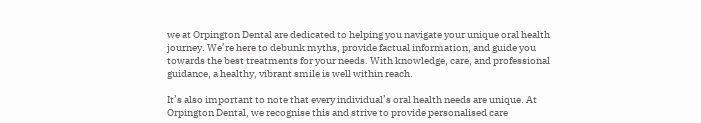we at Orpington Dental are dedicated to helping you navigate your unique oral health journey. We’re here to debunk myths, provide factual information, and guide you towards the best treatments for your needs. With knowledge, care, and professional guidance, a healthy, vibrant smile is well within reach.

It’s also important to note that every individual’s oral health needs are unique. At Orpington Dental, we recognise this and strive to provide personalised care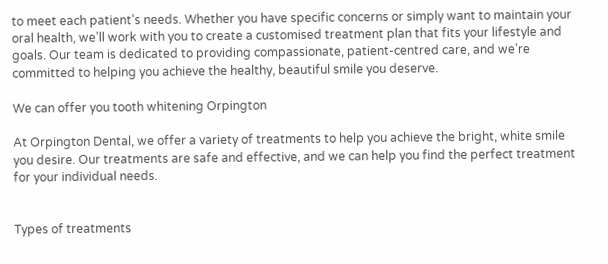to meet each patient’s needs. Whether you have specific concerns or simply want to maintain your oral health, we’ll work with you to create a customised treatment plan that fits your lifestyle and goals. Our team is dedicated to providing compassionate, patient-centred care, and we’re committed to helping you achieve the healthy, beautiful smile you deserve.

We can offer you tooth whitening Orpington

At Orpington Dental, we offer a variety of treatments to help you achieve the bright, white smile you desire. Our treatments are safe and effective, and we can help you find the perfect treatment for your individual needs.


Types of treatments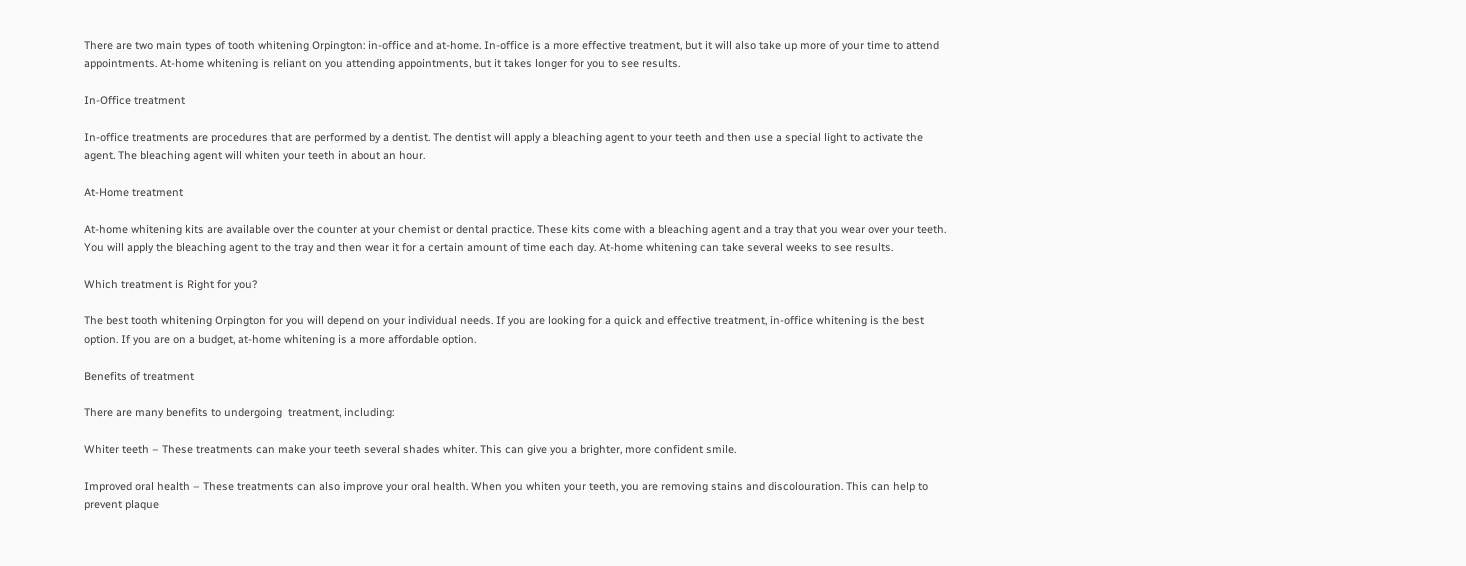There are two main types of tooth whitening Orpington: in-office and at-home. In-office is a more effective treatment, but it will also take up more of your time to attend appointments. At-home whitening is reliant on you attending appointments, but it takes longer for you to see results.

In-Office treatment

In-office treatments are procedures that are performed by a dentist. The dentist will apply a bleaching agent to your teeth and then use a special light to activate the agent. The bleaching agent will whiten your teeth in about an hour.

At-Home treatment

At-home whitening kits are available over the counter at your chemist or dental practice. These kits come with a bleaching agent and a tray that you wear over your teeth. You will apply the bleaching agent to the tray and then wear it for a certain amount of time each day. At-home whitening can take several weeks to see results.

Which treatment is Right for you?

The best tooth whitening Orpington for you will depend on your individual needs. If you are looking for a quick and effective treatment, in-office whitening is the best option. If you are on a budget, at-home whitening is a more affordable option.

Benefits of treatment

There are many benefits to undergoing  treatment, including:

Whiter teeth – These treatments can make your teeth several shades whiter. This can give you a brighter, more confident smile.

Improved oral health – These treatments can also improve your oral health. When you whiten your teeth, you are removing stains and discolouration. This can help to prevent plaque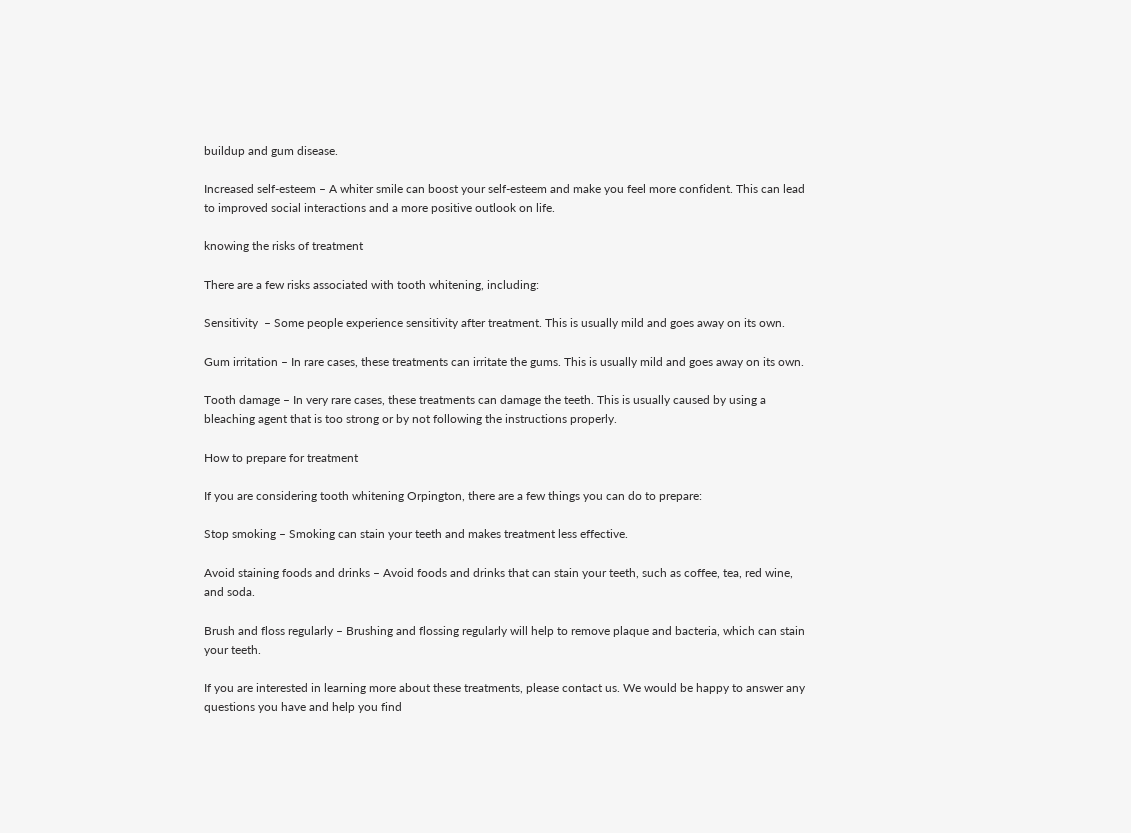buildup and gum disease.

Increased self-esteem – A whiter smile can boost your self-esteem and make you feel more confident. This can lead to improved social interactions and a more positive outlook on life.

knowing the risks of treatment

There are a few risks associated with tooth whitening, including:

Sensitivity  – Some people experience sensitivity after treatment. This is usually mild and goes away on its own.

Gum irritation – In rare cases, these treatments can irritate the gums. This is usually mild and goes away on its own.

Tooth damage – In very rare cases, these treatments can damage the teeth. This is usually caused by using a bleaching agent that is too strong or by not following the instructions properly.

How to prepare for treatment

If you are considering tooth whitening Orpington, there are a few things you can do to prepare:

Stop smoking – Smoking can stain your teeth and makes treatment less effective.

Avoid staining foods and drinks – Avoid foods and drinks that can stain your teeth, such as coffee, tea, red wine, and soda.

Brush and floss regularly – Brushing and flossing regularly will help to remove plaque and bacteria, which can stain your teeth.

If you are interested in learning more about these treatments, please contact us. We would be happy to answer any questions you have and help you find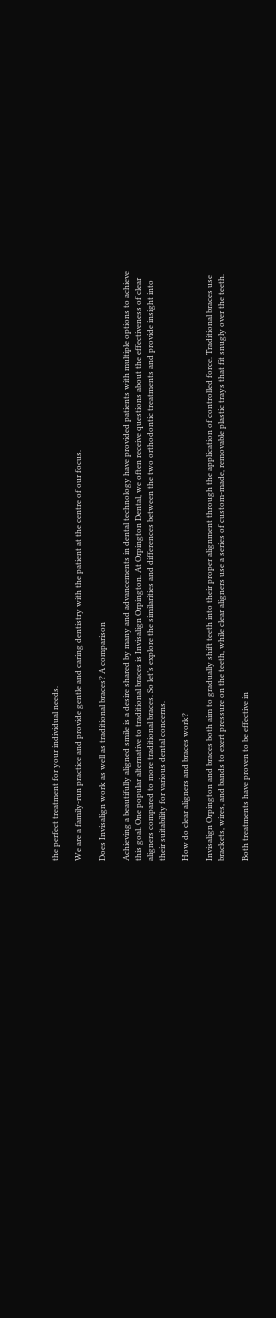the perfect treatment for your individual needs.

We are a family-run practice and provide gentle and caring dentistry with the patient at the centre of our focus.

Does Invisalign work as well as traditional braces? A comparison

Achieving a beautifully aligned smile is a desire shared by many and advancements in dental technology have provided patients with multiple options to achieve this goal. One popular alternative to traditional braces is Invisalign Orpington. At Orpington Dental, we often receive questions about the effectiveness of clear aligners compared to more traditional braces. So let’s explore the similarities and differences between the two orthodontic treatments and provide insight into their suitability for various dental concerns.

How do clear aligners and braces work?

Invisalign Orpington and braces both aim to gradually shift teeth into their proper alignment through the application of controlled force. Traditional braces use brackets, wires, and bands to exert pressure on the teeth, while clear aligners use a series of custom-made, removable plastic trays that fit snugly over the teeth.

Both treatments have proven to be effective in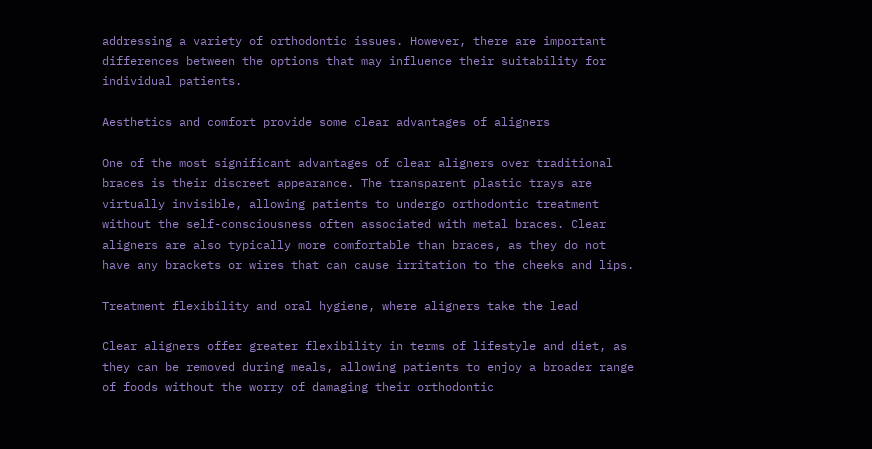addressing a variety of orthodontic issues. However, there are important differences between the options that may influence their suitability for individual patients.

Aesthetics and comfort provide some clear advantages of aligners

One of the most significant advantages of clear aligners over traditional braces is their discreet appearance. The transparent plastic trays are virtually invisible, allowing patients to undergo orthodontic treatment without the self-consciousness often associated with metal braces. Clear aligners are also typically more comfortable than braces, as they do not have any brackets or wires that can cause irritation to the cheeks and lips.

Treatment flexibility and oral hygiene, where aligners take the lead

Clear aligners offer greater flexibility in terms of lifestyle and diet, as they can be removed during meals, allowing patients to enjoy a broader range of foods without the worry of damaging their orthodontic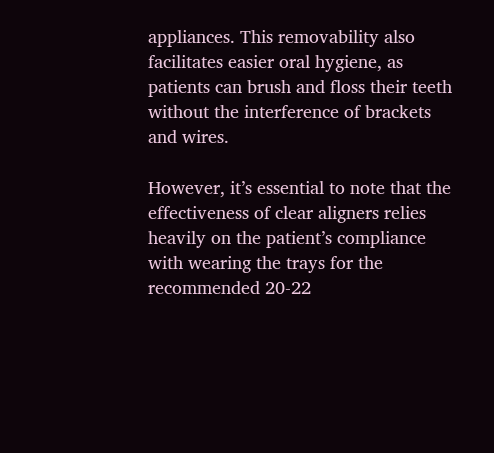appliances. This removability also facilitates easier oral hygiene, as patients can brush and floss their teeth without the interference of brackets and wires.

However, it’s essential to note that the effectiveness of clear aligners relies heavily on the patient’s compliance with wearing the trays for the recommended 20-22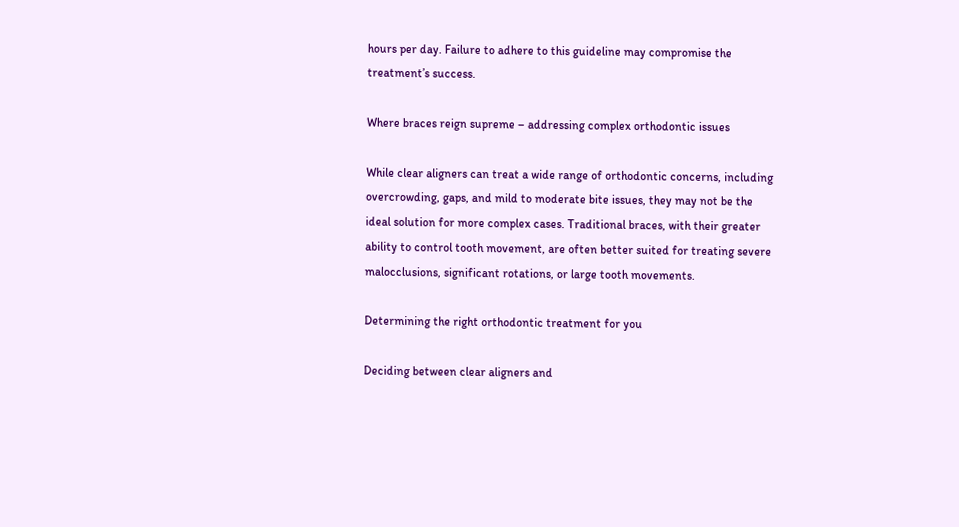hours per day. Failure to adhere to this guideline may compromise the treatment’s success.

Where braces reign supreme – addressing complex orthodontic issues

While clear aligners can treat a wide range of orthodontic concerns, including overcrowding, gaps, and mild to moderate bite issues, they may not be the ideal solution for more complex cases. Traditional braces, with their greater ability to control tooth movement, are often better suited for treating severe malocclusions, significant rotations, or large tooth movements.

Determining the right orthodontic treatment for you

Deciding between clear aligners and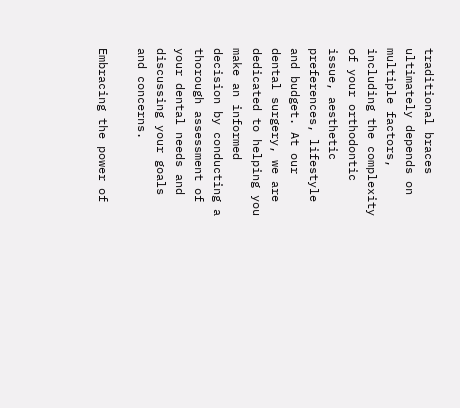traditional braces ultimately depends on multiple factors, including the complexity of your orthodontic issue, aesthetic preferences, lifestyle and budget. At our dental surgery, we are dedicated to helping you make an informed decision by conducting a thorough assessment of your dental needs and discussing your goals and concerns.

Embracing the power of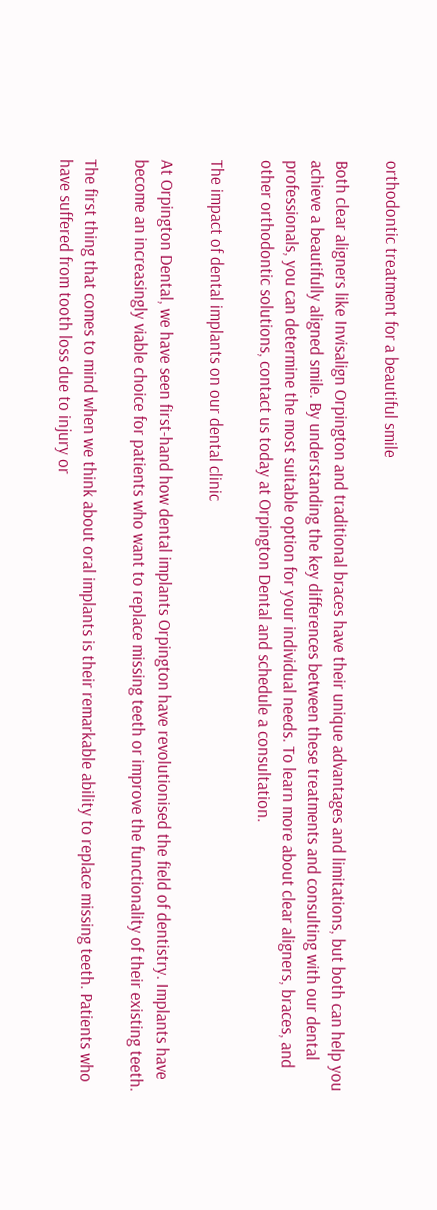orthodontic treatment for a beautiful smile

Both clear aligners like Invisalign Orpington and traditional braces have their unique advantages and limitations, but both can help you achieve a beautifully aligned smile. By understanding the key differences between these treatments and consulting with our dental professionals, you can determine the most suitable option for your individual needs. To learn more about clear aligners, braces, and other orthodontic solutions, contact us today at Orpington Dental and schedule a consultation.

The impact of dental implants on our dental clinic

At Orpington Dental, we have seen first-hand how dental implants Orpington have revolutionised the field of dentistry. Implants have become an increasingly viable choice for patients who want to replace missing teeth or improve the functionality of their existing teeth.

The first thing that comes to mind when we think about oral implants is their remarkable ability to replace missing teeth. Patients who have suffered from tooth loss due to injury or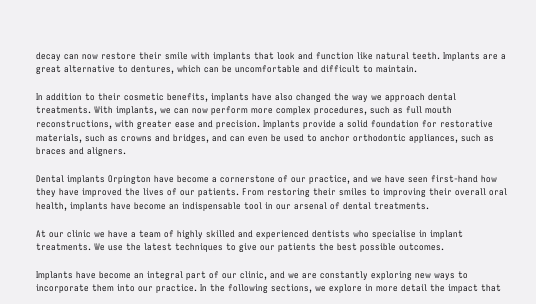decay can now restore their smile with implants that look and function like natural teeth. Implants are a great alternative to dentures, which can be uncomfortable and difficult to maintain.

In addition to their cosmetic benefits, implants have also changed the way we approach dental treatments. With implants, we can now perform more complex procedures, such as full mouth reconstructions, with greater ease and precision. Implants provide a solid foundation for restorative materials, such as crowns and bridges, and can even be used to anchor orthodontic appliances, such as braces and aligners.

Dental implants Orpington have become a cornerstone of our practice, and we have seen first-hand how they have improved the lives of our patients. From restoring their smiles to improving their overall oral health, implants have become an indispensable tool in our arsenal of dental treatments.

At our clinic we have a team of highly skilled and experienced dentists who specialise in implant treatments. We use the latest techniques to give our patients the best possible outcomes.

Implants have become an integral part of our clinic, and we are constantly exploring new ways to incorporate them into our practice. In the following sections, we explore in more detail the impact that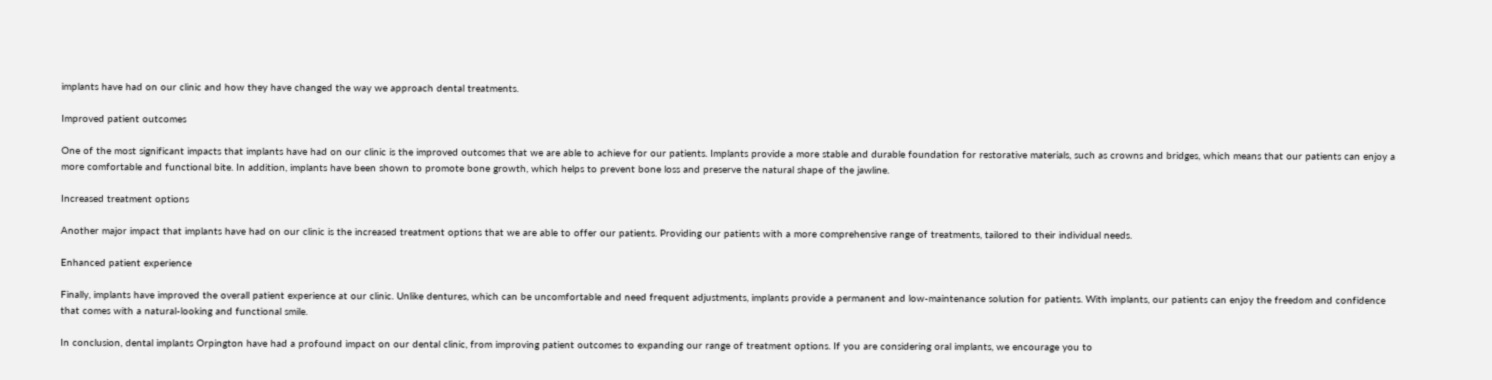implants have had on our clinic and how they have changed the way we approach dental treatments.

Improved patient outcomes

One of the most significant impacts that implants have had on our clinic is the improved outcomes that we are able to achieve for our patients. Implants provide a more stable and durable foundation for restorative materials, such as crowns and bridges, which means that our patients can enjoy a more comfortable and functional bite. In addition, implants have been shown to promote bone growth, which helps to prevent bone loss and preserve the natural shape of the jawline.

Increased treatment options

Another major impact that implants have had on our clinic is the increased treatment options that we are able to offer our patients. Providing our patients with a more comprehensive range of treatments, tailored to their individual needs.

Enhanced patient experience

Finally, implants have improved the overall patient experience at our clinic. Unlike dentures, which can be uncomfortable and need frequent adjustments, implants provide a permanent and low-maintenance solution for patients. With implants, our patients can enjoy the freedom and confidence that comes with a natural-looking and functional smile.

In conclusion, dental implants Orpington have had a profound impact on our dental clinic, from improving patient outcomes to expanding our range of treatment options. If you are considering oral implants, we encourage you to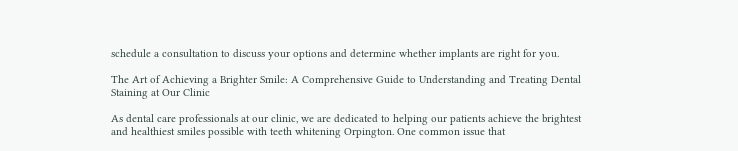schedule a consultation to discuss your options and determine whether implants are right for you.

The Art of Achieving a Brighter Smile: A Comprehensive Guide to Understanding and Treating Dental Staining at Our Clinic

As dental care professionals at our clinic, we are dedicated to helping our patients achieve the brightest and healthiest smiles possible with teeth whitening Orpington. One common issue that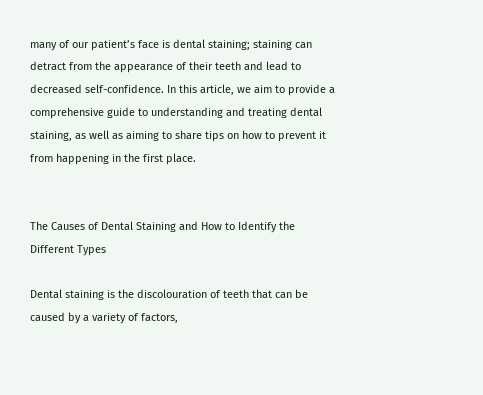many of our patient’s face is dental staining; staining can detract from the appearance of their teeth and lead to decreased self-confidence. In this article, we aim to provide a comprehensive guide to understanding and treating dental staining, as well as aiming to share tips on how to prevent it from happening in the first place.


The Causes of Dental Staining and How to Identify the Different Types

Dental staining is the discolouration of teeth that can be caused by a variety of factors,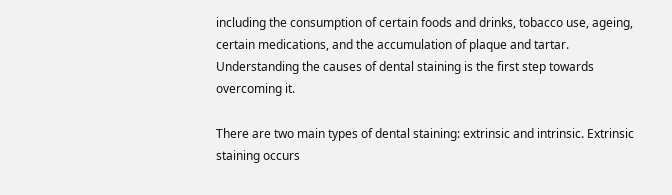including the consumption of certain foods and drinks, tobacco use, ageing, certain medications, and the accumulation of plaque and tartar. Understanding the causes of dental staining is the first step towards overcoming it.

There are two main types of dental staining: extrinsic and intrinsic. Extrinsic staining occurs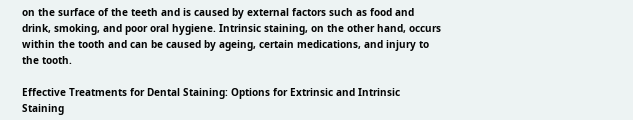on the surface of the teeth and is caused by external factors such as food and drink, smoking, and poor oral hygiene. Intrinsic staining, on the other hand, occurs within the tooth and can be caused by ageing, certain medications, and injury to the tooth.

Effective Treatments for Dental Staining: Options for Extrinsic and Intrinsic Staining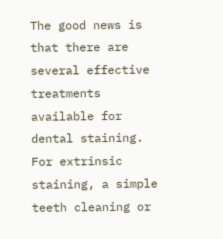The good news is that there are several effective treatments available for dental staining. For extrinsic staining, a simple teeth cleaning or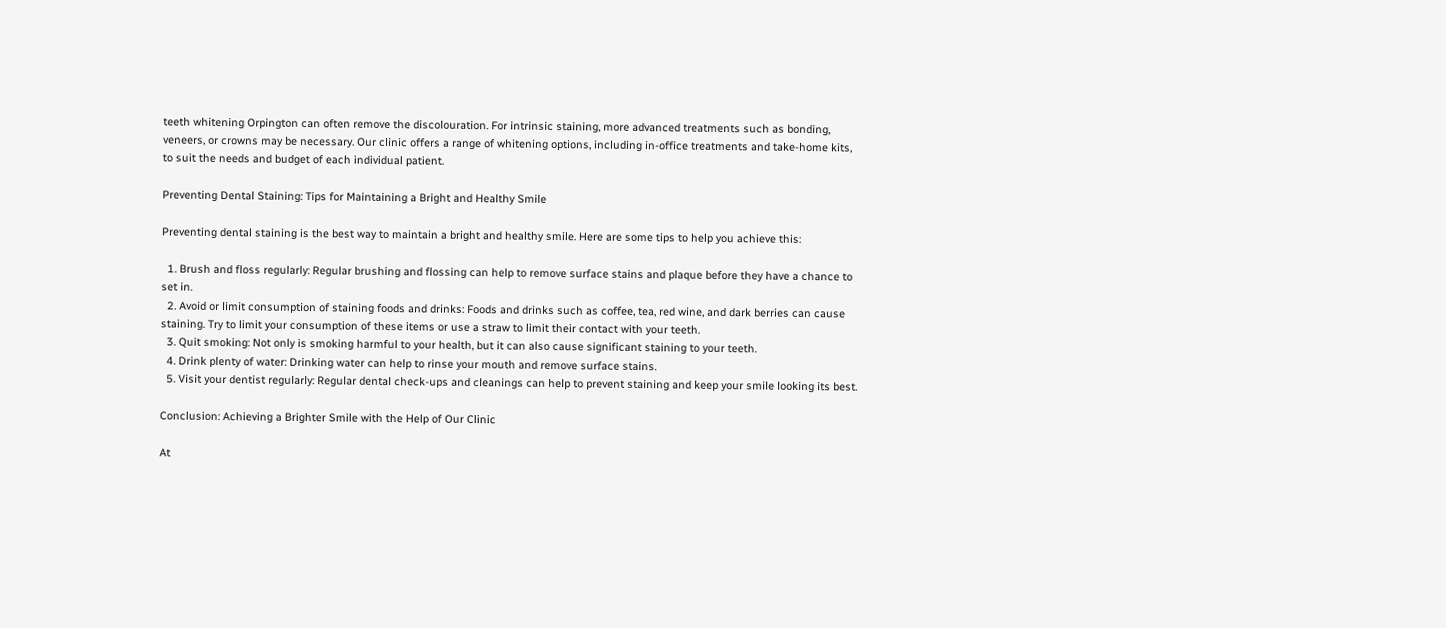teeth whitening Orpington can often remove the discolouration. For intrinsic staining, more advanced treatments such as bonding, veneers, or crowns may be necessary. Our clinic offers a range of whitening options, including in-office treatments and take-home kits, to suit the needs and budget of each individual patient.

Preventing Dental Staining: Tips for Maintaining a Bright and Healthy Smile

Preventing dental staining is the best way to maintain a bright and healthy smile. Here are some tips to help you achieve this:

  1. Brush and floss regularly: Regular brushing and flossing can help to remove surface stains and plaque before they have a chance to set in.
  2. Avoid or limit consumption of staining foods and drinks: Foods and drinks such as coffee, tea, red wine, and dark berries can cause staining. Try to limit your consumption of these items or use a straw to limit their contact with your teeth.
  3. Quit smoking: Not only is smoking harmful to your health, but it can also cause significant staining to your teeth.
  4. Drink plenty of water: Drinking water can help to rinse your mouth and remove surface stains.
  5. Visit your dentist regularly: Regular dental check-ups and cleanings can help to prevent staining and keep your smile looking its best.

Conclusion: Achieving a Brighter Smile with the Help of Our Clinic

At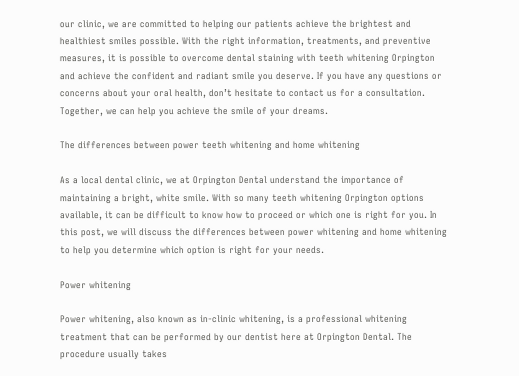our clinic, we are committed to helping our patients achieve the brightest and healthiest smiles possible. With the right information, treatments, and preventive measures, it is possible to overcome dental staining with teeth whitening Orpington and achieve the confident and radiant smile you deserve. If you have any questions or concerns about your oral health, don’t hesitate to contact us for a consultation. Together, we can help you achieve the smile of your dreams.

The differences between power teeth whitening and home whitening

As a local dental clinic, we at Orpington Dental understand the importance of maintaining a bright, white smile. With so many teeth whitening Orpington options available, it can be difficult to know how to proceed or which one is right for you. In this post, we will discuss the differences between power whitening and home whitening to help you determine which option is right for your needs.

Power whitening

Power whitening, also known as in-clinic whitening, is a professional whitening treatment that can be performed by our dentist here at Orpington Dental. The procedure usually takes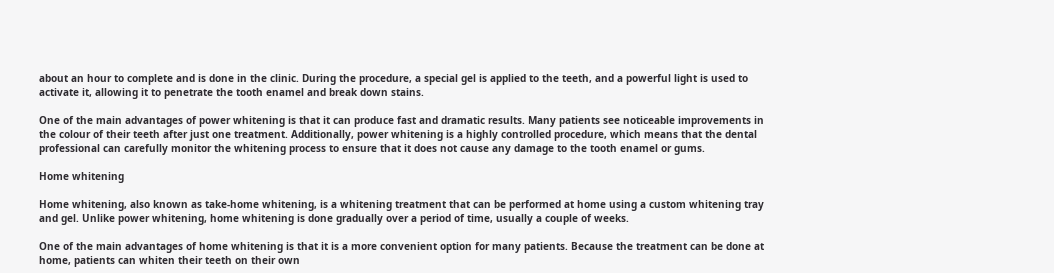about an hour to complete and is done in the clinic. During the procedure, a special gel is applied to the teeth, and a powerful light is used to activate it, allowing it to penetrate the tooth enamel and break down stains.

One of the main advantages of power whitening is that it can produce fast and dramatic results. Many patients see noticeable improvements in the colour of their teeth after just one treatment. Additionally, power whitening is a highly controlled procedure, which means that the dental professional can carefully monitor the whitening process to ensure that it does not cause any damage to the tooth enamel or gums.

Home whitening

Home whitening, also known as take-home whitening, is a whitening treatment that can be performed at home using a custom whitening tray and gel. Unlike power whitening, home whitening is done gradually over a period of time, usually a couple of weeks.

One of the main advantages of home whitening is that it is a more convenient option for many patients. Because the treatment can be done at home, patients can whiten their teeth on their own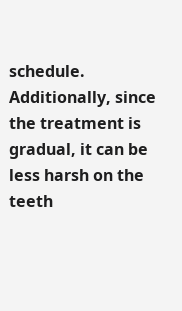schedule. Additionally, since the treatment is gradual, it can be less harsh on the teeth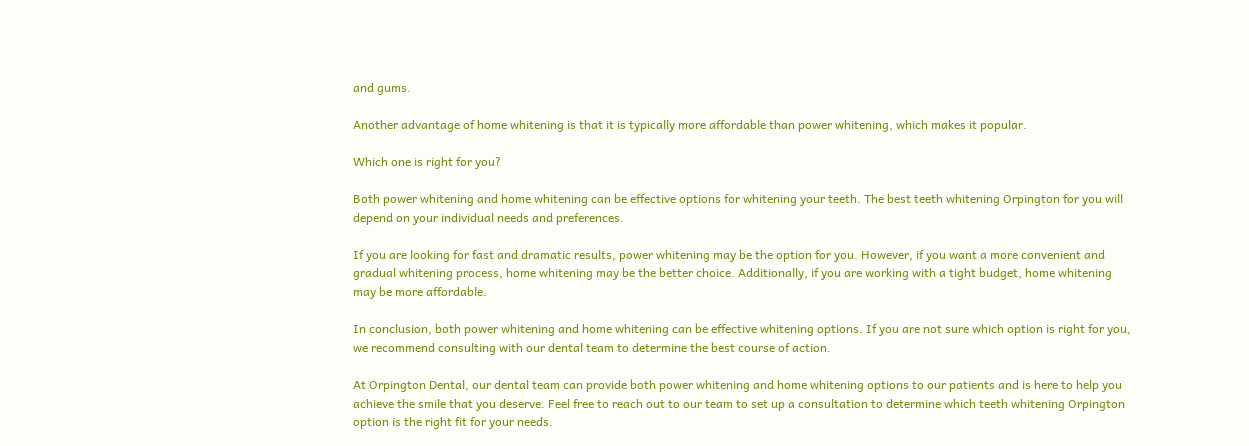and gums.

Another advantage of home whitening is that it is typically more affordable than power whitening, which makes it popular.

Which one is right for you?

Both power whitening and home whitening can be effective options for whitening your teeth. The best teeth whitening Orpington for you will depend on your individual needs and preferences.

If you are looking for fast and dramatic results, power whitening may be the option for you. However, if you want a more convenient and gradual whitening process, home whitening may be the better choice. Additionally, if you are working with a tight budget, home whitening may be more affordable.

In conclusion, both power whitening and home whitening can be effective whitening options. If you are not sure which option is right for you, we recommend consulting with our dental team to determine the best course of action.

At Orpington Dental, our dental team can provide both power whitening and home whitening options to our patients and is here to help you achieve the smile that you deserve. Feel free to reach out to our team to set up a consultation to determine which teeth whitening Orpington option is the right fit for your needs.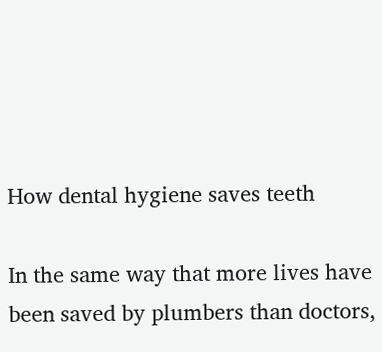How dental hygiene saves teeth

In the same way that more lives have been saved by plumbers than doctors,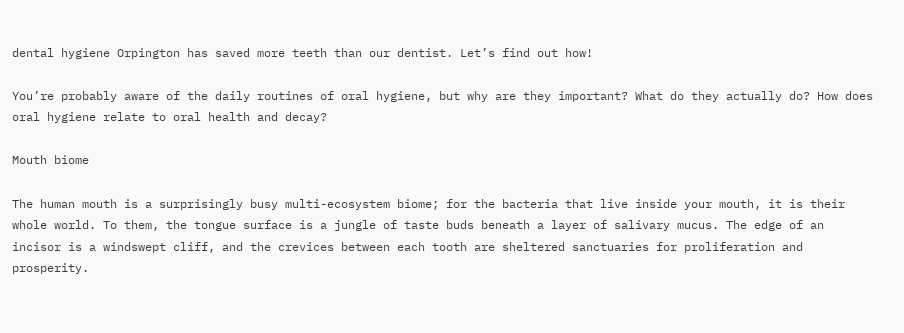dental hygiene Orpington has saved more teeth than our dentist. Let’s find out how!

You’re probably aware of the daily routines of oral hygiene, but why are they important? What do they actually do? How does oral hygiene relate to oral health and decay?

Mouth biome

The human mouth is a surprisingly busy multi-ecosystem biome; for the bacteria that live inside your mouth, it is their whole world. To them, the tongue surface is a jungle of taste buds beneath a layer of salivary mucus. The edge of an incisor is a windswept cliff, and the crevices between each tooth are sheltered sanctuaries for proliferation and prosperity.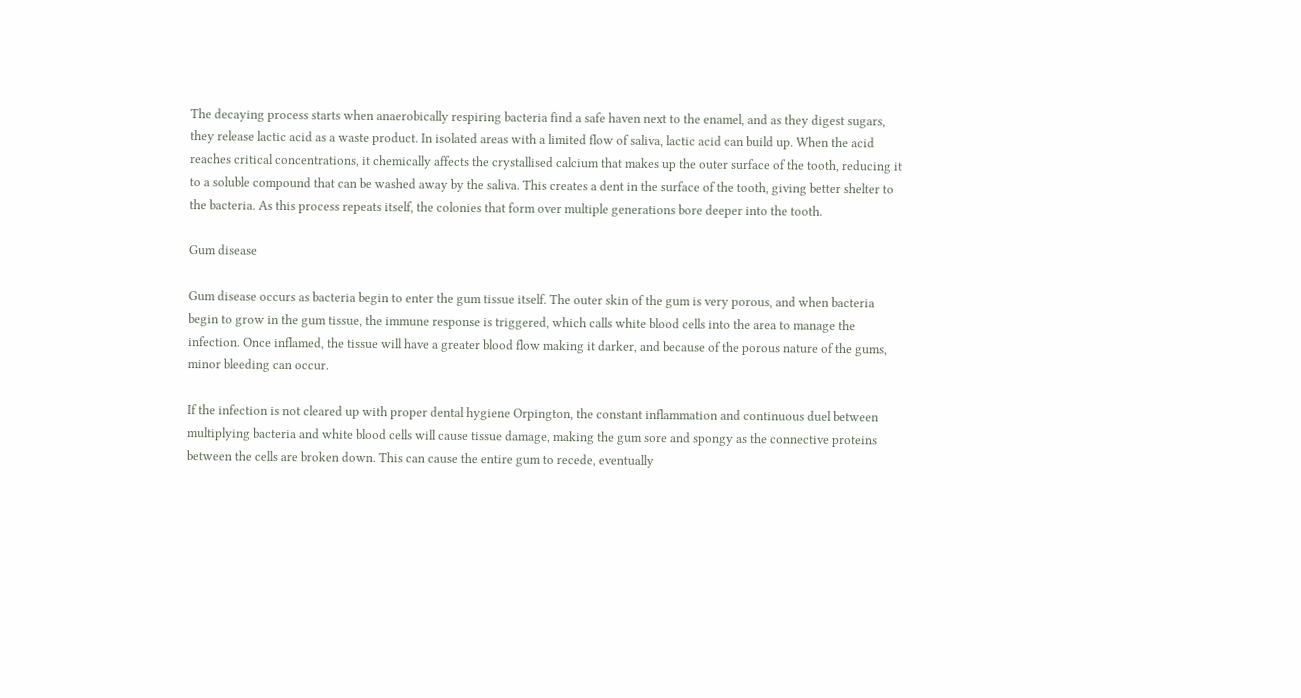The decaying process starts when anaerobically respiring bacteria find a safe haven next to the enamel, and as they digest sugars, they release lactic acid as a waste product. In isolated areas with a limited flow of saliva, lactic acid can build up. When the acid reaches critical concentrations, it chemically affects the crystallised calcium that makes up the outer surface of the tooth, reducing it to a soluble compound that can be washed away by the saliva. This creates a dent in the surface of the tooth, giving better shelter to the bacteria. As this process repeats itself, the colonies that form over multiple generations bore deeper into the tooth.

Gum disease

Gum disease occurs as bacteria begin to enter the gum tissue itself. The outer skin of the gum is very porous, and when bacteria begin to grow in the gum tissue, the immune response is triggered, which calls white blood cells into the area to manage the infection. Once inflamed, the tissue will have a greater blood flow making it darker, and because of the porous nature of the gums, minor bleeding can occur.

If the infection is not cleared up with proper dental hygiene Orpington, the constant inflammation and continuous duel between multiplying bacteria and white blood cells will cause tissue damage, making the gum sore and spongy as the connective proteins between the cells are broken down. This can cause the entire gum to recede, eventually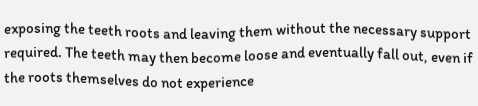exposing the teeth roots and leaving them without the necessary support required. The teeth may then become loose and eventually fall out, even if the roots themselves do not experience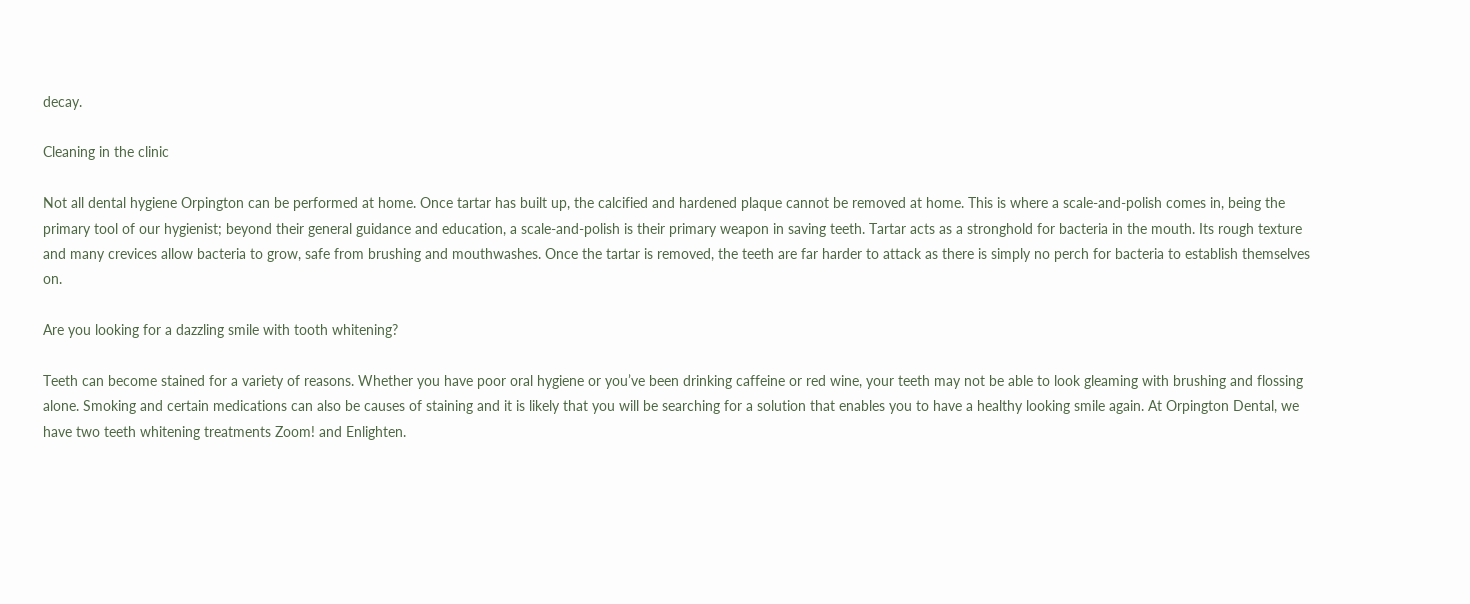decay.

Cleaning in the clinic

Not all dental hygiene Orpington can be performed at home. Once tartar has built up, the calcified and hardened plaque cannot be removed at home. This is where a scale-and-polish comes in, being the primary tool of our hygienist; beyond their general guidance and education, a scale-and-polish is their primary weapon in saving teeth. Tartar acts as a stronghold for bacteria in the mouth. Its rough texture and many crevices allow bacteria to grow, safe from brushing and mouthwashes. Once the tartar is removed, the teeth are far harder to attack as there is simply no perch for bacteria to establish themselves on.

Are you looking for a dazzling smile with tooth whitening?

Teeth can become stained for a variety of reasons. Whether you have poor oral hygiene or you’ve been drinking caffeine or red wine, your teeth may not be able to look gleaming with brushing and flossing alone. Smoking and certain medications can also be causes of staining and it is likely that you will be searching for a solution that enables you to have a healthy looking smile again. At Orpington Dental, we have two teeth whitening treatments Zoom! and Enlighten.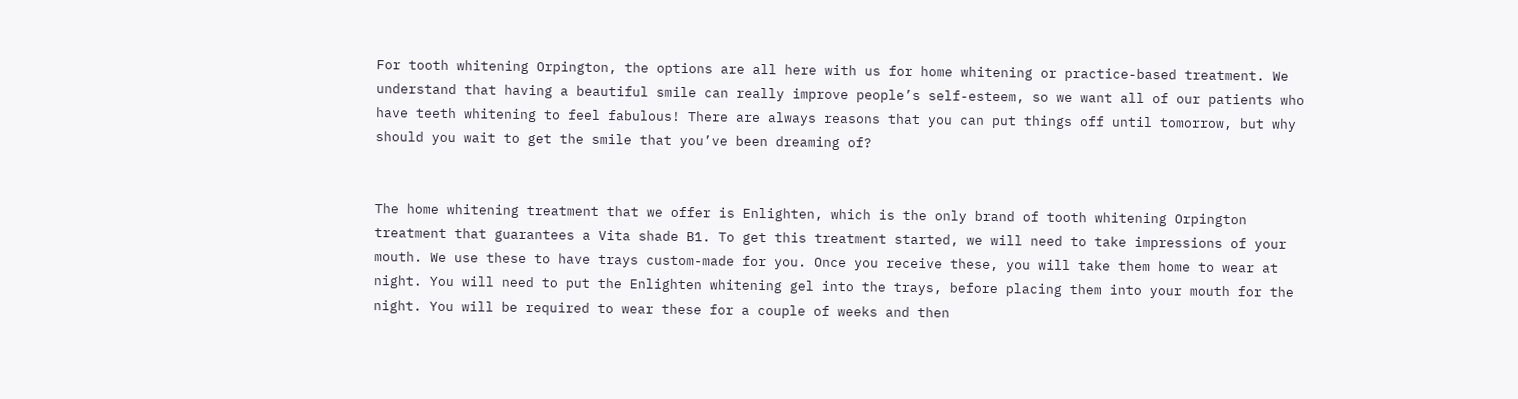For tooth whitening Orpington, the options are all here with us for home whitening or practice-based treatment. We understand that having a beautiful smile can really improve people’s self-esteem, so we want all of our patients who have teeth whitening to feel fabulous! There are always reasons that you can put things off until tomorrow, but why should you wait to get the smile that you’ve been dreaming of?


The home whitening treatment that we offer is Enlighten, which is the only brand of tooth whitening Orpington treatment that guarantees a Vita shade B1. To get this treatment started, we will need to take impressions of your mouth. We use these to have trays custom-made for you. Once you receive these, you will take them home to wear at night. You will need to put the Enlighten whitening gel into the trays, before placing them into your mouth for the night. You will be required to wear these for a couple of weeks and then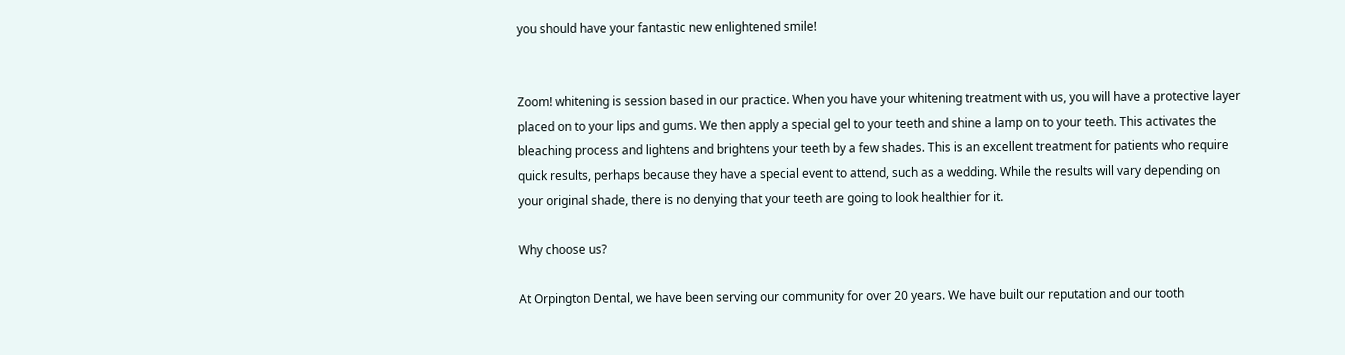you should have your fantastic new enlightened smile!


Zoom! whitening is session based in our practice. When you have your whitening treatment with us, you will have a protective layer placed on to your lips and gums. We then apply a special gel to your teeth and shine a lamp on to your teeth. This activates the bleaching process and lightens and brightens your teeth by a few shades. This is an excellent treatment for patients who require quick results, perhaps because they have a special event to attend, such as a wedding. While the results will vary depending on your original shade, there is no denying that your teeth are going to look healthier for it.

Why choose us?

At Orpington Dental, we have been serving our community for over 20 years. We have built our reputation and our tooth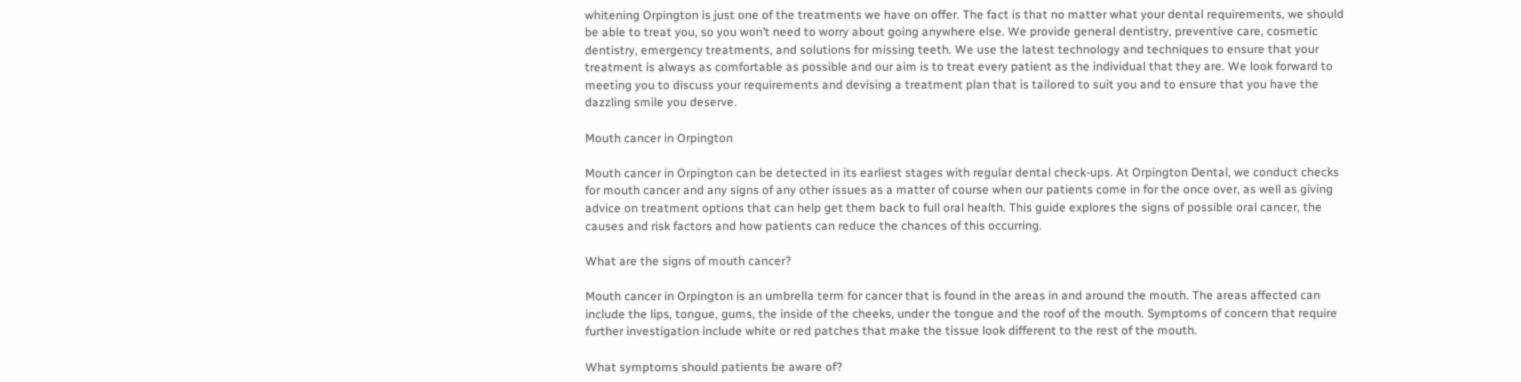whitening Orpington is just one of the treatments we have on offer. The fact is that no matter what your dental requirements, we should be able to treat you, so you won’t need to worry about going anywhere else. We provide general dentistry, preventive care, cosmetic dentistry, emergency treatments, and solutions for missing teeth. We use the latest technology and techniques to ensure that your treatment is always as comfortable as possible and our aim is to treat every patient as the individual that they are. We look forward to meeting you to discuss your requirements and devising a treatment plan that is tailored to suit you and to ensure that you have the dazzling smile you deserve.

Mouth cancer in Orpington

Mouth cancer in Orpington can be detected in its earliest stages with regular dental check-ups. At Orpington Dental, we conduct checks for mouth cancer and any signs of any other issues as a matter of course when our patients come in for the once over, as well as giving advice on treatment options that can help get them back to full oral health. This guide explores the signs of possible oral cancer, the causes and risk factors and how patients can reduce the chances of this occurring.

What are the signs of mouth cancer?

Mouth cancer in Orpington is an umbrella term for cancer that is found in the areas in and around the mouth. The areas affected can include the lips, tongue, gums, the inside of the cheeks, under the tongue and the roof of the mouth. Symptoms of concern that require further investigation include white or red patches that make the tissue look different to the rest of the mouth.

What symptoms should patients be aware of?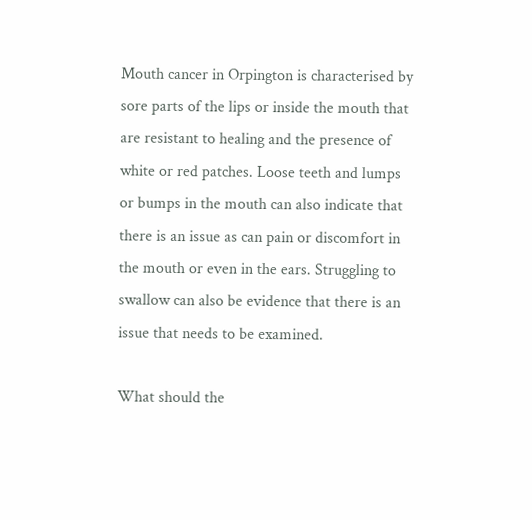Mouth cancer in Orpington is characterised by sore parts of the lips or inside the mouth that are resistant to healing and the presence of white or red patches. Loose teeth and lumps or bumps in the mouth can also indicate that there is an issue as can pain or discomfort in the mouth or even in the ears. Struggling to swallow can also be evidence that there is an issue that needs to be examined.

What should the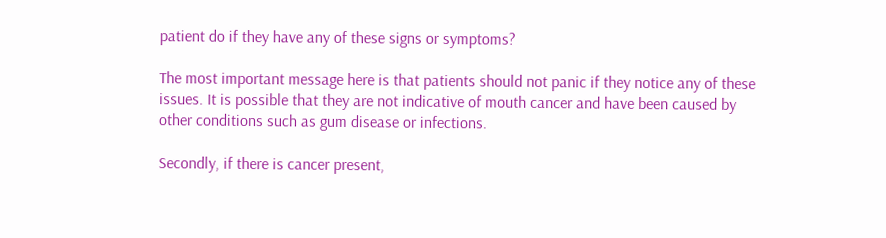patient do if they have any of these signs or symptoms?

The most important message here is that patients should not panic if they notice any of these issues. It is possible that they are not indicative of mouth cancer and have been caused by other conditions such as gum disease or infections.

Secondly, if there is cancer present,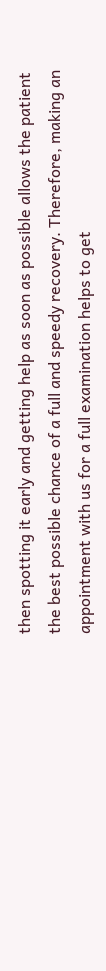then spotting it early and getting help as soon as possible allows the patient the best possible chance of a full and speedy recovery. Therefore, making an appointment with us for a full examination helps to get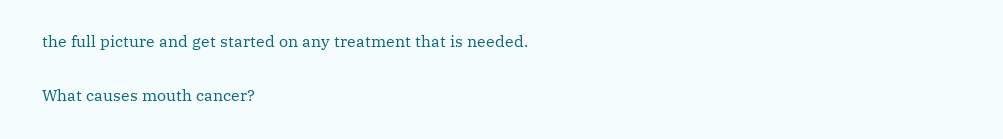the full picture and get started on any treatment that is needed.

What causes mouth cancer?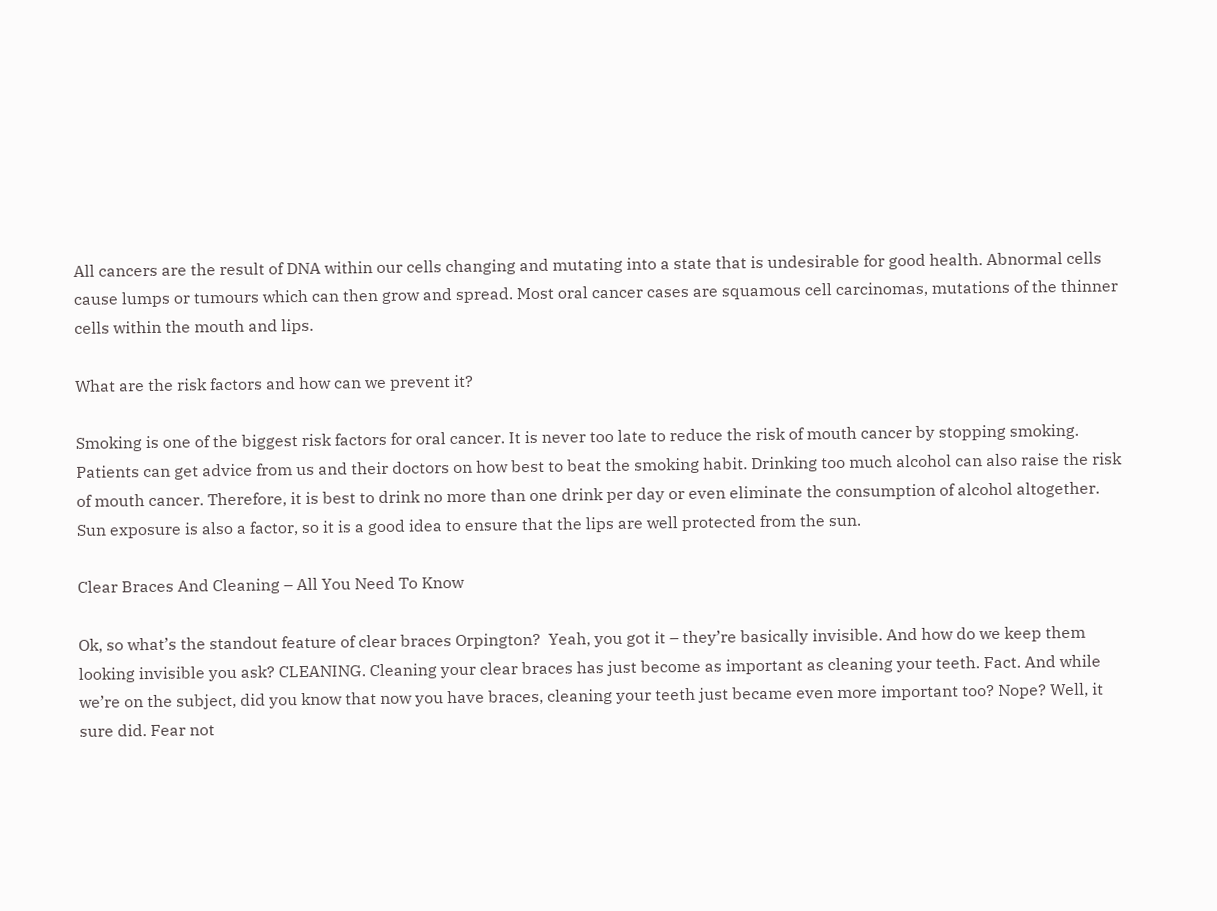All cancers are the result of DNA within our cells changing and mutating into a state that is undesirable for good health. Abnormal cells cause lumps or tumours which can then grow and spread. Most oral cancer cases are squamous cell carcinomas, mutations of the thinner cells within the mouth and lips.

What are the risk factors and how can we prevent it?

Smoking is one of the biggest risk factors for oral cancer. It is never too late to reduce the risk of mouth cancer by stopping smoking. Patients can get advice from us and their doctors on how best to beat the smoking habit. Drinking too much alcohol can also raise the risk of mouth cancer. Therefore, it is best to drink no more than one drink per day or even eliminate the consumption of alcohol altogether. Sun exposure is also a factor, so it is a good idea to ensure that the lips are well protected from the sun.

Clear Braces And Cleaning – All You Need To Know

Ok, so what’s the standout feature of clear braces Orpington?  Yeah, you got it – they’re basically invisible. And how do we keep them looking invisible you ask? CLEANING. Cleaning your clear braces has just become as important as cleaning your teeth. Fact. And while we’re on the subject, did you know that now you have braces, cleaning your teeth just became even more important too? Nope? Well, it sure did. Fear not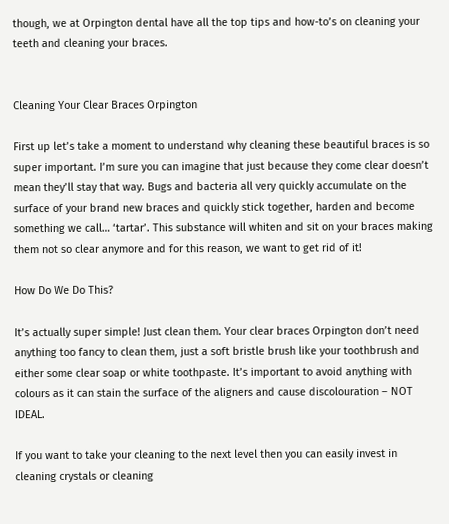though, we at Orpington dental have all the top tips and how-to’s on cleaning your teeth and cleaning your braces.


Cleaning Your Clear Braces Orpington

First up let’s take a moment to understand why cleaning these beautiful braces is so super important. I’m sure you can imagine that just because they come clear doesn’t mean they’ll stay that way. Bugs and bacteria all very quickly accumulate on the surface of your brand new braces and quickly stick together, harden and become something we call… ‘tartar’. This substance will whiten and sit on your braces making them not so clear anymore and for this reason, we want to get rid of it!

How Do We Do This?

It’s actually super simple! Just clean them. Your clear braces Orpington don’t need anything too fancy to clean them, just a soft bristle brush like your toothbrush and either some clear soap or white toothpaste. It’s important to avoid anything with colours as it can stain the surface of the aligners and cause discolouration – NOT IDEAL.

If you want to take your cleaning to the next level then you can easily invest in cleaning crystals or cleaning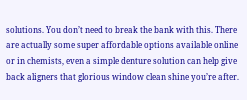solutions. You don’t need to break the bank with this. There are actually some super affordable options available online or in chemists, even a simple denture solution can help give back aligners that glorious window clean shine you’re after.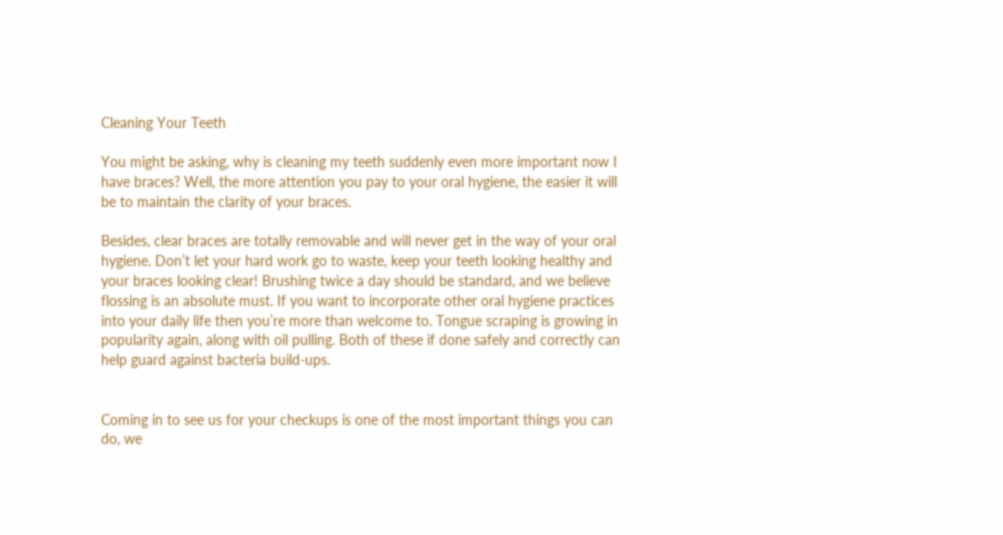Cleaning Your Teeth

You might be asking, why is cleaning my teeth suddenly even more important now I have braces? Well, the more attention you pay to your oral hygiene, the easier it will be to maintain the clarity of your braces.

Besides, clear braces are totally removable and will never get in the way of your oral hygiene. Don’t let your hard work go to waste, keep your teeth looking healthy and your braces looking clear! Brushing twice a day should be standard, and we believe flossing is an absolute must. If you want to incorporate other oral hygiene practices into your daily life then you’re more than welcome to. Tongue scraping is growing in popularity again, along with oil pulling. Both of these if done safely and correctly can help guard against bacteria build-ups.


Coming in to see us for your checkups is one of the most important things you can do, we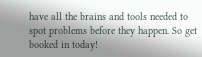have all the brains and tools needed to spot problems before they happen. So get booked in today!